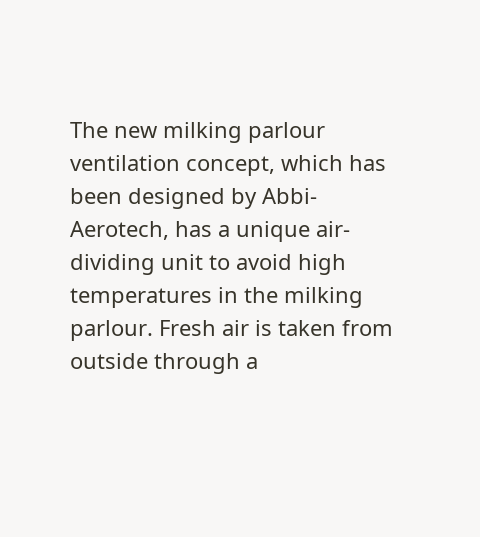The new milking parlour ventilation concept, which has been designed by Abbi-Aerotech, has a unique air-dividing unit to avoid high temperatures in the milking parlour. Fresh air is taken from outside through a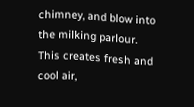chimney, and blow into the milking parlour. This creates fresh and cool air,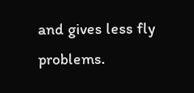and gives less fly problems.